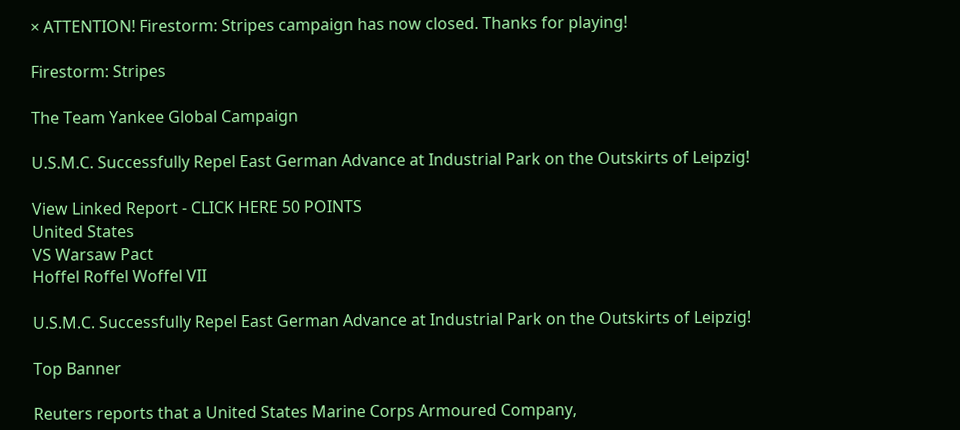× ATTENTION! Firestorm: Stripes campaign has now closed. Thanks for playing!

Firestorm: Stripes

The Team Yankee Global Campaign

U.S.M.C. Successfully Repel East German Advance at Industrial Park on the Outskirts of Leipzig!

View Linked Report - CLICK HERE 50 POINTS
United States
VS Warsaw Pact
Hoffel Roffel Woffel VII

U.S.M.C. Successfully Repel East German Advance at Industrial Park on the Outskirts of Leipzig!

Top Banner

Reuters reports that a United States Marine Corps Armoured Company,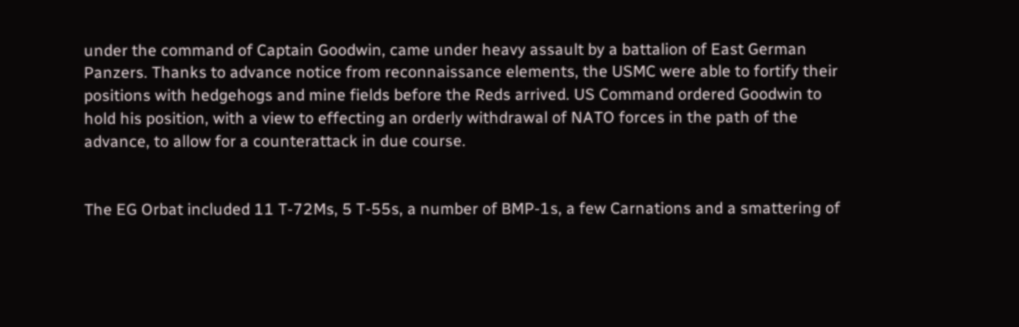under the command of Captain Goodwin, came under heavy assault by a battalion of East German Panzers. Thanks to advance notice from reconnaissance elements, the USMC were able to fortify their positions with hedgehogs and mine fields before the Reds arrived. US Command ordered Goodwin to hold his position, with a view to effecting an orderly withdrawal of NATO forces in the path of the advance, to allow for a counterattack in due course.


The EG Orbat included 11 T-72Ms, 5 T-55s, a number of BMP-1s, a few Carnations and a smattering of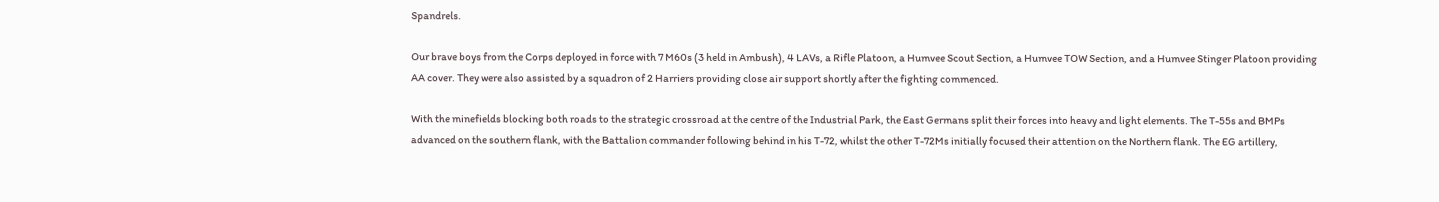Spandrels.

Our brave boys from the Corps deployed in force with 7 M60s (3 held in Ambush), 4 LAVs, a Rifle Platoon, a Humvee Scout Section, a Humvee TOW Section, and a Humvee Stinger Platoon providing AA cover. They were also assisted by a squadron of 2 Harriers providing close air support shortly after the fighting commenced.

With the minefields blocking both roads to the strategic crossroad at the centre of the Industrial Park, the East Germans split their forces into heavy and light elements. The T-55s and BMPs advanced on the southern flank, with the Battalion commander following behind in his T-72, whilst the other T-72Ms initially focused their attention on the Northern flank. The EG artillery,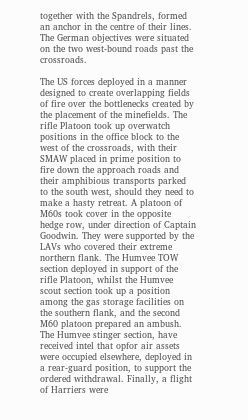together with the Spandrels, formed an anchor in the centre of their lines. The German objectives were situated on the two west-bound roads past the crossroads.

The US forces deployed in a manner designed to create overlapping fields of fire over the bottlenecks created by the placement of the minefields. The rifle Platoon took up overwatch positions in the office block to the west of the crossroads, with their SMAW placed in prime position to fire down the approach roads and their amphibious transports parked to the south west, should they need to make a hasty retreat. A platoon of M60s took cover in the opposite hedge row, under direction of Captain Goodwin. They were supported by the LAVs who covered their extreme northern flank. The Humvee TOW section deployed in support of the rifle Platoon, whilst the Humvee scout section took up a position among the gas storage facilities on the southern flank, and the second M60 platoon prepared an ambush. The Humvee stinger section, have received intel that opfor air assets were occupied elsewhere, deployed in a rear-guard position, to support the ordered withdrawal. Finally, a flight of Harriers were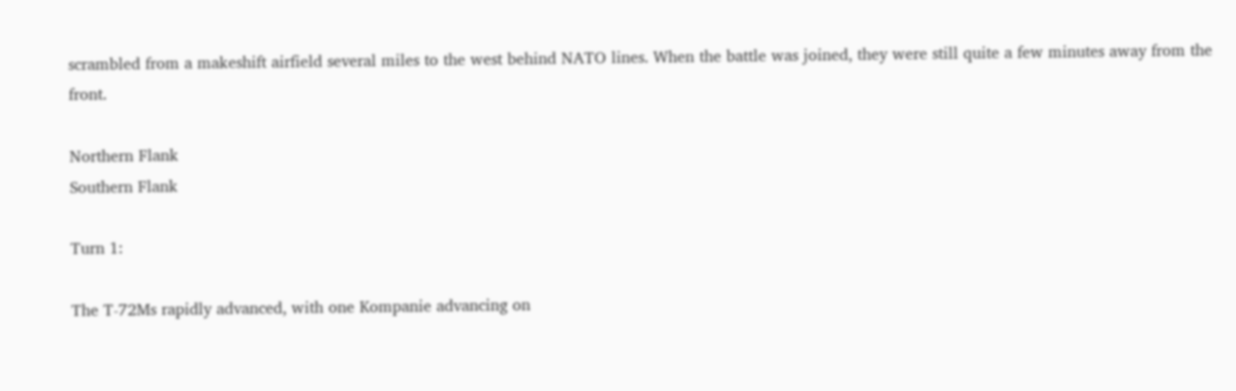scrambled from a makeshift airfield several miles to the west behind NATO lines. When the battle was joined, they were still quite a few minutes away from the front.

Northern Flank
Southern Flank

Turn 1:

The T-72Ms rapidly advanced, with one Kompanie advancing on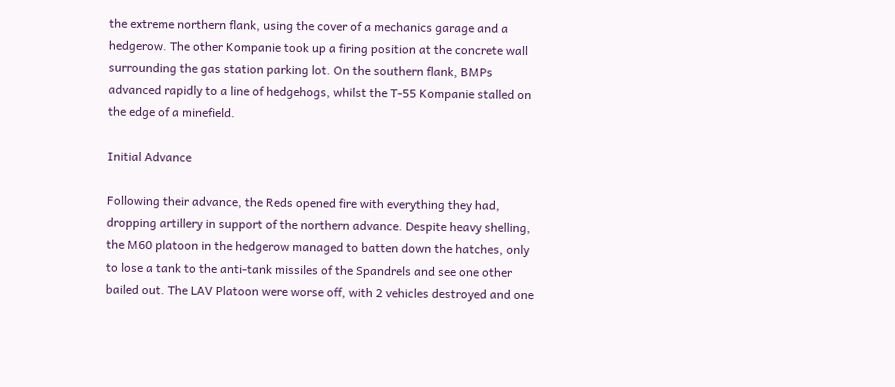the extreme northern flank, using the cover of a mechanics garage and a hedgerow. The other Kompanie took up a firing position at the concrete wall surrounding the gas station parking lot. On the southern flank, BMPs advanced rapidly to a line of hedgehogs, whilst the T-55 Kompanie stalled on the edge of a minefield.

Initial Advance

Following their advance, the Reds opened fire with everything they had, dropping artillery in support of the northern advance. Despite heavy shelling, the M60 platoon in the hedgerow managed to batten down the hatches, only to lose a tank to the anti-tank missiles of the Spandrels and see one other bailed out. The LAV Platoon were worse off, with 2 vehicles destroyed and one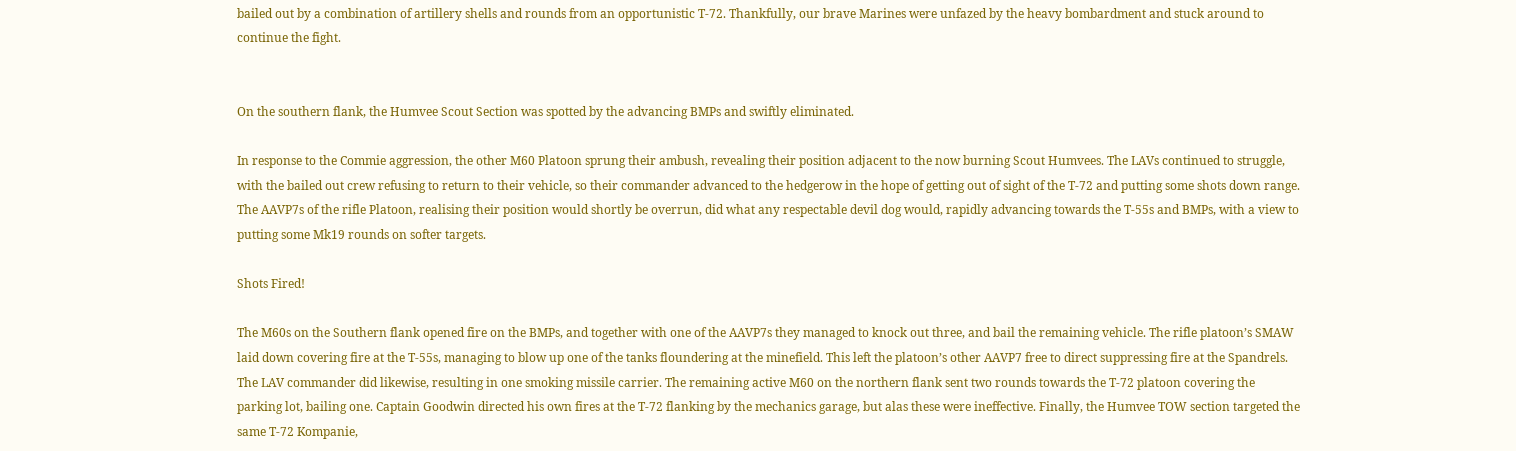bailed out by a combination of artillery shells and rounds from an opportunistic T-72. Thankfully, our brave Marines were unfazed by the heavy bombardment and stuck around to continue the fight.


On the southern flank, the Humvee Scout Section was spotted by the advancing BMPs and swiftly eliminated.

In response to the Commie aggression, the other M60 Platoon sprung their ambush, revealing their position adjacent to the now burning Scout Humvees. The LAVs continued to struggle, with the bailed out crew refusing to return to their vehicle, so their commander advanced to the hedgerow in the hope of getting out of sight of the T-72 and putting some shots down range. The AAVP7s of the rifle Platoon, realising their position would shortly be overrun, did what any respectable devil dog would, rapidly advancing towards the T-55s and BMPs, with a view to putting some Mk19 rounds on softer targets.

Shots Fired!

The M60s on the Southern flank opened fire on the BMPs, and together with one of the AAVP7s they managed to knock out three, and bail the remaining vehicle. The rifle platoon’s SMAW laid down covering fire at the T-55s, managing to blow up one of the tanks floundering at the minefield. This left the platoon’s other AAVP7 free to direct suppressing fire at the Spandrels. The LAV commander did likewise, resulting in one smoking missile carrier. The remaining active M60 on the northern flank sent two rounds towards the T-72 platoon covering the parking lot, bailing one. Captain Goodwin directed his own fires at the T-72 flanking by the mechanics garage, but alas these were ineffective. Finally, the Humvee TOW section targeted the same T-72 Kompanie,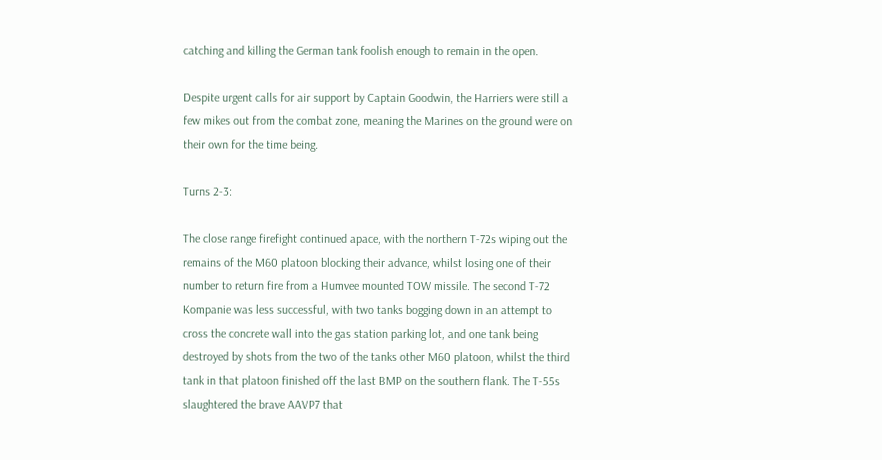catching and killing the German tank foolish enough to remain in the open.

Despite urgent calls for air support by Captain Goodwin, the Harriers were still a few mikes out from the combat zone, meaning the Marines on the ground were on their own for the time being.

Turns 2-3:

The close range firefight continued apace, with the northern T-72s wiping out the remains of the M60 platoon blocking their advance, whilst losing one of their number to return fire from a Humvee mounted TOW missile. The second T-72 Kompanie was less successful, with two tanks bogging down in an attempt to cross the concrete wall into the gas station parking lot, and one tank being destroyed by shots from the two of the tanks other M60 platoon, whilst the third tank in that platoon finished off the last BMP on the southern flank. The T-55s slaughtered the brave AAVP7 that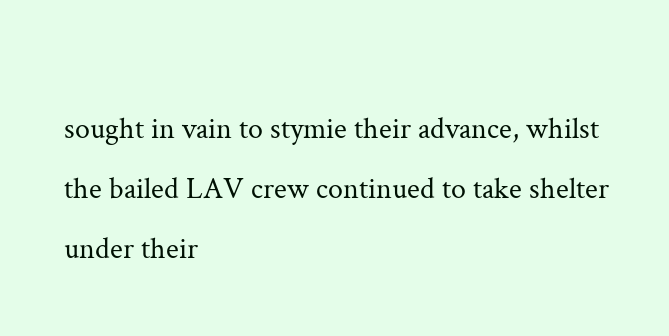sought in vain to stymie their advance, whilst the bailed LAV crew continued to take shelter under their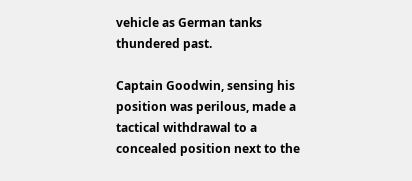vehicle as German tanks thundered past.

Captain Goodwin, sensing his position was perilous, made a tactical withdrawal to a concealed position next to the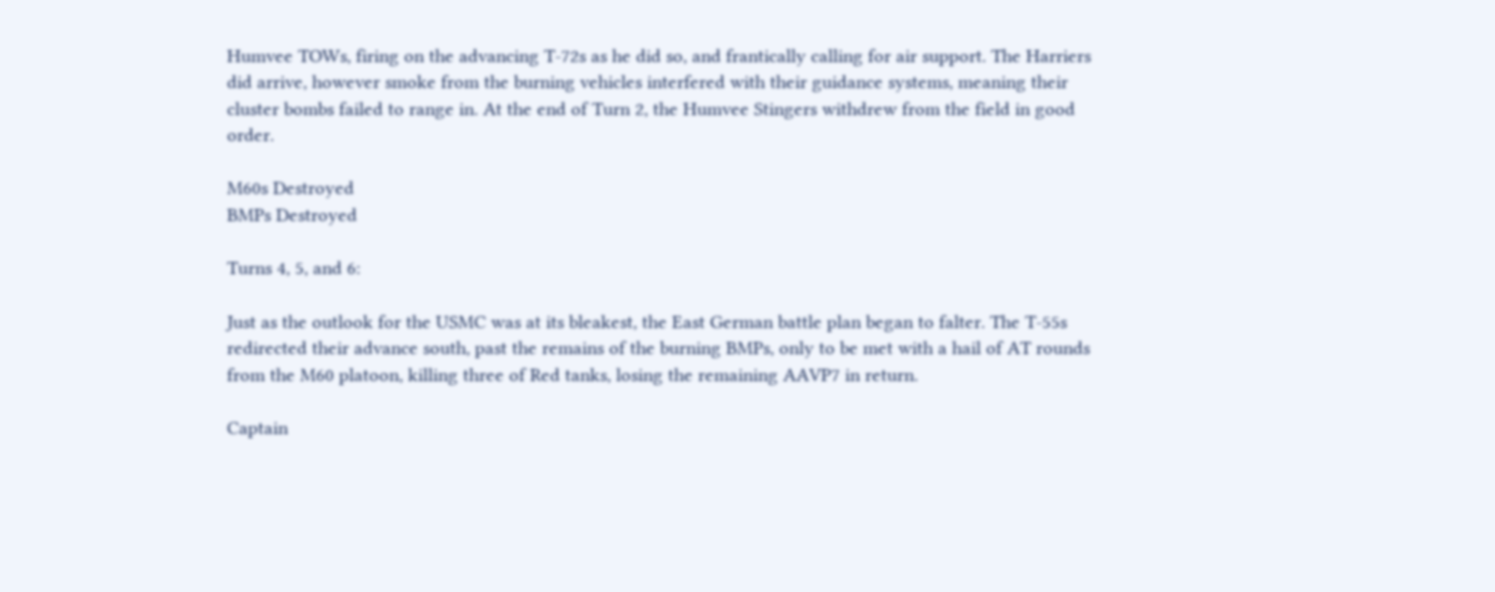Humvee TOWs, firing on the advancing T-72s as he did so, and frantically calling for air support. The Harriers did arrive, however smoke from the burning vehicles interfered with their guidance systems, meaning their cluster bombs failed to range in. At the end of Turn 2, the Humvee Stingers withdrew from the field in good order.

M60s Destroyed
BMPs Destroyed

Turns 4, 5, and 6:

Just as the outlook for the USMC was at its bleakest, the East German battle plan began to falter. The T-55s redirected their advance south, past the remains of the burning BMPs, only to be met with a hail of AT rounds from the M60 platoon, killing three of Red tanks, losing the remaining AAVP7 in return.

Captain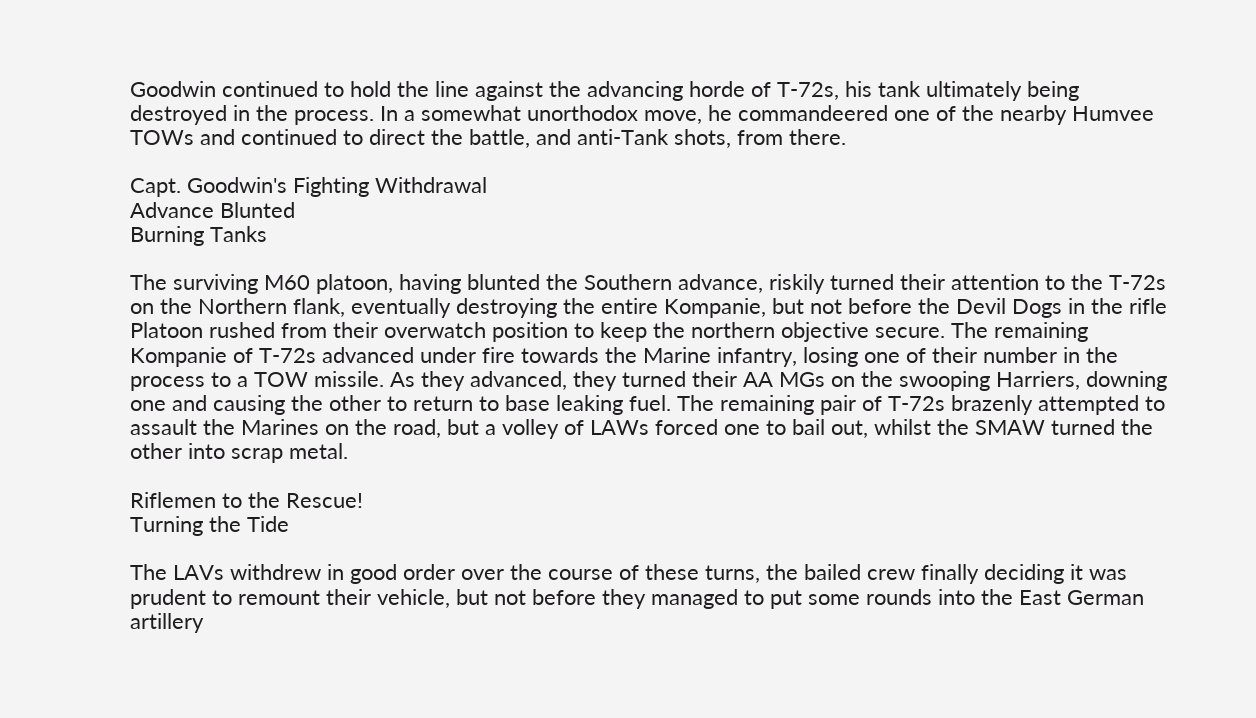Goodwin continued to hold the line against the advancing horde of T-72s, his tank ultimately being destroyed in the process. In a somewhat unorthodox move, he commandeered one of the nearby Humvee TOWs and continued to direct the battle, and anti-Tank shots, from there.

Capt. Goodwin's Fighting Withdrawal
Advance Blunted
Burning Tanks

The surviving M60 platoon, having blunted the Southern advance, riskily turned their attention to the T-72s on the Northern flank, eventually destroying the entire Kompanie, but not before the Devil Dogs in the rifle Platoon rushed from their overwatch position to keep the northern objective secure. The remaining Kompanie of T-72s advanced under fire towards the Marine infantry, losing one of their number in the process to a TOW missile. As they advanced, they turned their AA MGs on the swooping Harriers, downing one and causing the other to return to base leaking fuel. The remaining pair of T-72s brazenly attempted to assault the Marines on the road, but a volley of LAWs forced one to bail out, whilst the SMAW turned the other into scrap metal.

Riflemen to the Rescue!
Turning the Tide

The LAVs withdrew in good order over the course of these turns, the bailed crew finally deciding it was prudent to remount their vehicle, but not before they managed to put some rounds into the East German artillery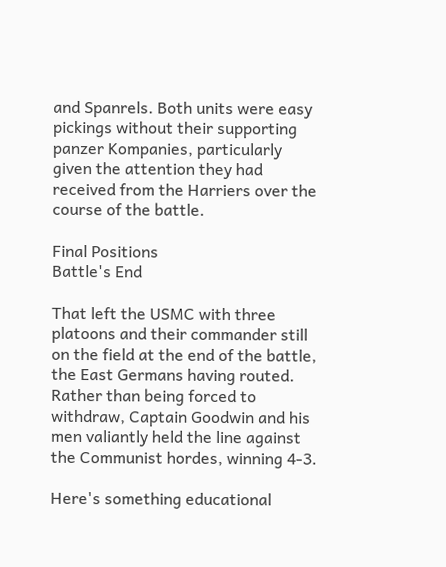and Spanrels. Both units were easy pickings without their supporting panzer Kompanies, particularly given the attention they had received from the Harriers over the course of the battle.

Final Positions
Battle's End

That left the USMC with three platoons and their commander still on the field at the end of the battle, the East Germans having routed. Rather than being forced to withdraw, Captain Goodwin and his men valiantly held the line against the Communist hordes, winning 4-3.

Here's something educational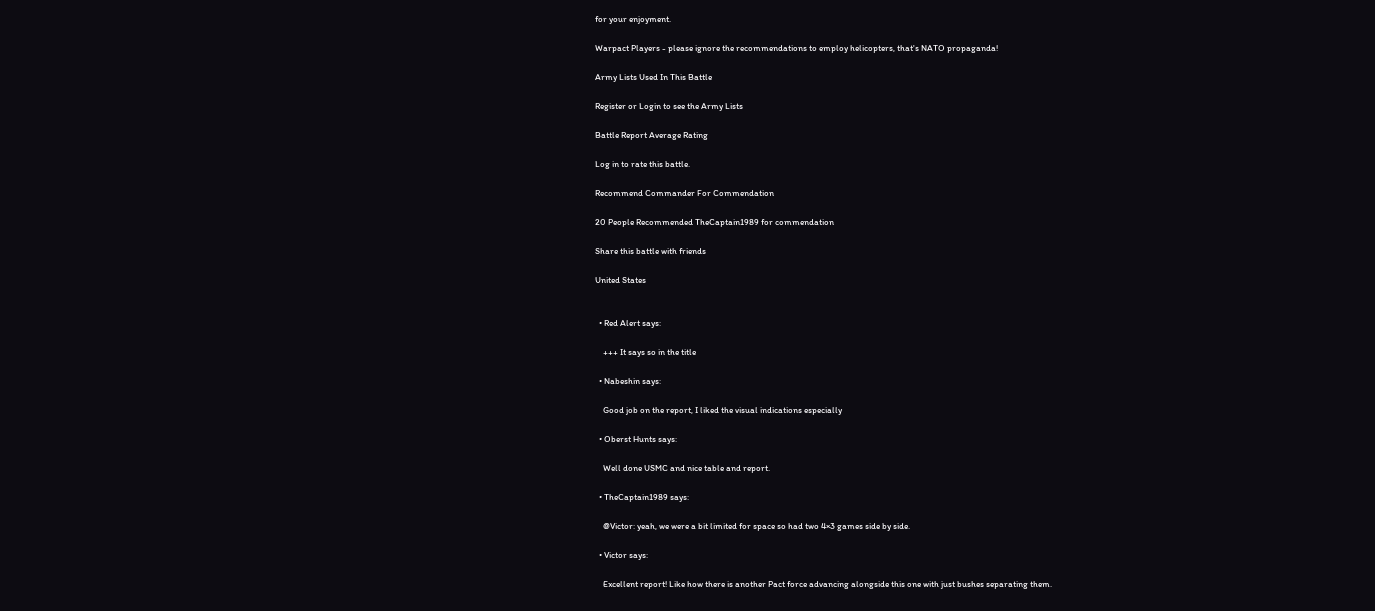for your enjoyment.

Warpact Players - please ignore the recommendations to employ helicopters, that's NATO propaganda!

Army Lists Used In This Battle

Register or Login to see the Army Lists

Battle Report Average Rating

Log in to rate this battle.

Recommend Commander For Commendation

20 People Recommended TheCaptain1989 for commendation

Share this battle with friends

United States


  • Red Alert says:

    +++ It says so in the title

  • Nabeshin says:

    Good job on the report, I liked the visual indications especially

  • Oberst Hunts says:

    Well done USMC and nice table and report.

  • TheCaptain1989 says:

    @Victor: yeah, we were a bit limited for space so had two 4×3 games side by side.

  • Victor says:

    Excellent report! Like how there is another Pact force advancing alongside this one with just bushes separating them.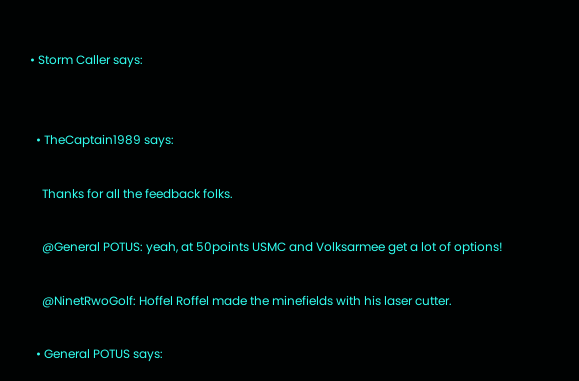• Storm Caller says:


  • TheCaptain1989 says:

    Thanks for all the feedback folks.

    @General POTUS: yeah, at 50points USMC and Volksarmee get a lot of options!

    @NinetRwoGolf: Hoffel Roffel made the minefields with his laser cutter.

  • General POTUS says: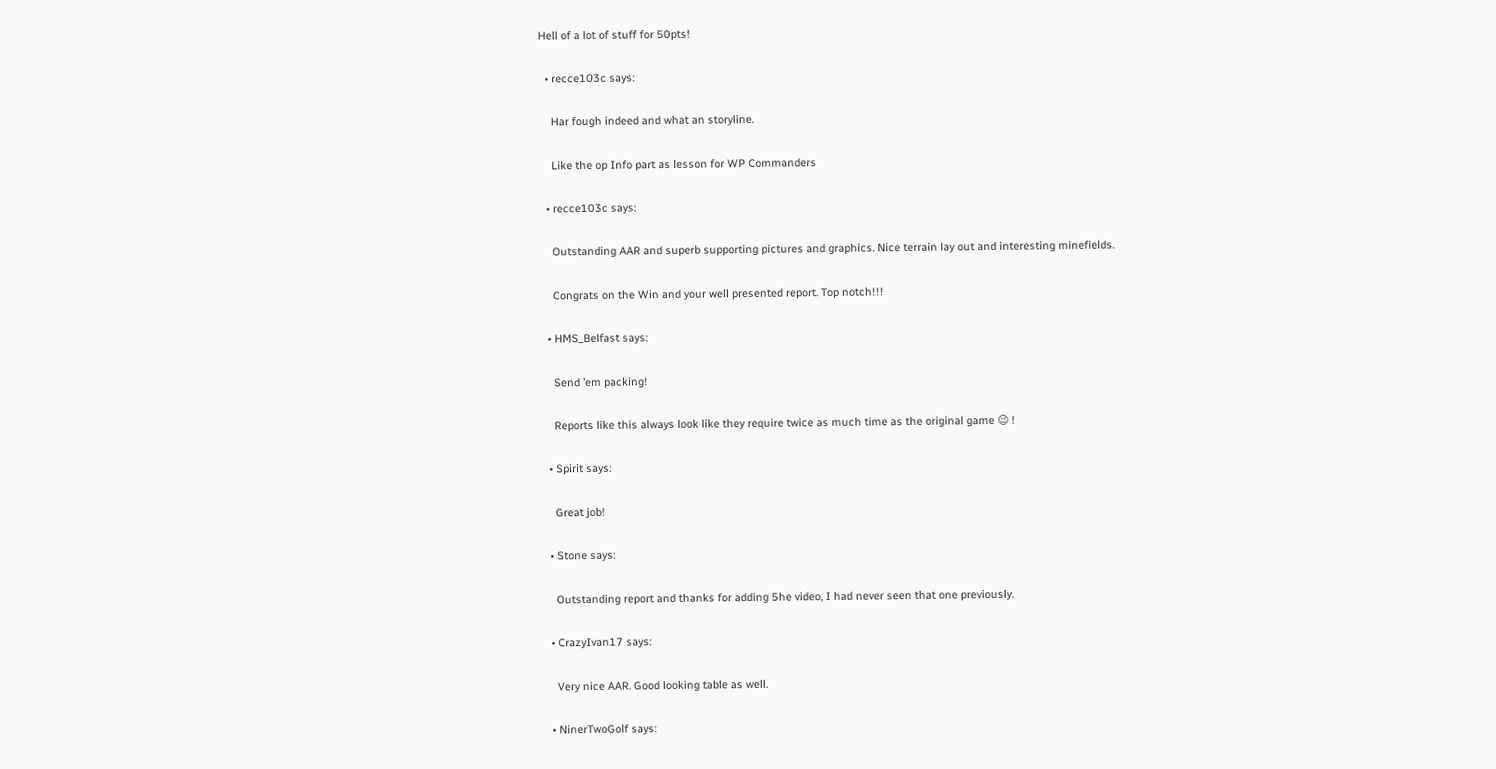Hell of a lot of stuff for 50pts!

  • recce103c says:

    Har fough indeed and what an storyline.

    Like the op Info part as lesson for WP Commanders

  • recce103c says:

    Outstanding AAR and superb supporting pictures and graphics. Nice terrain lay out and interesting minefields.

    Congrats on the Win and your well presented report. Top notch!!!

  • HMS_Belfast says:

    Send ’em packing!

    Reports like this always look like they require twice as much time as the original game 😉 !

  • Spirit says:

    Great job!

  • Stone says:

    Outstanding report and thanks for adding 5he video, I had never seen that one previously.

  • CrazyIvan17 says:

    Very nice AAR. Good looking table as well.

  • NinerTwoGolf says: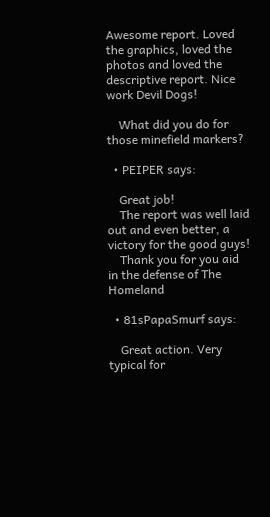Awesome report. Loved the graphics, loved the photos and loved the descriptive report. Nice work Devil Dogs!

    What did you do for those minefield markers?

  • PEIPER says:

    Great job!
    The report was well laid out and even better, a victory for the good guys!
    Thank you for you aid in the defense of The Homeland

  • 81sPapaSmurf says:

    Great action. Very typical for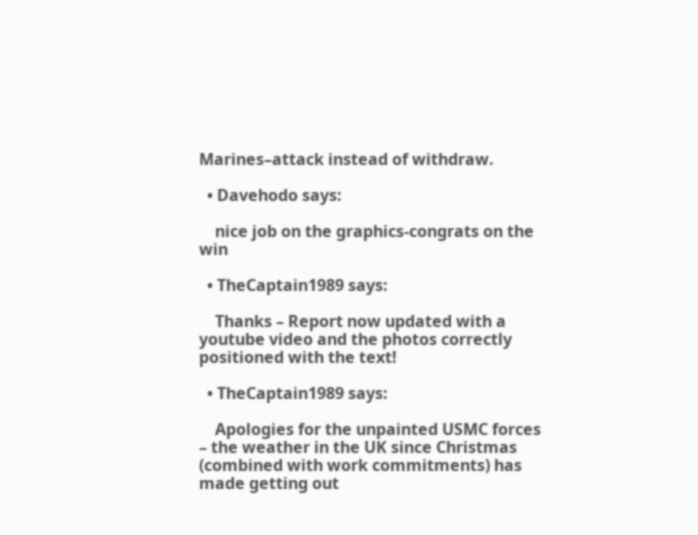Marines–attack instead of withdraw.

  • Davehodo says:

    nice job on the graphics-congrats on the win

  • TheCaptain1989 says:

    Thanks – Report now updated with a youtube video and the photos correctly positioned with the text!

  • TheCaptain1989 says:

    Apologies for the unpainted USMC forces – the weather in the UK since Christmas (combined with work commitments) has made getting out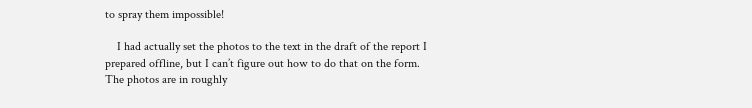to spray them impossible!

    I had actually set the photos to the text in the draft of the report I prepared offline, but I can’t figure out how to do that on the form. The photos are in roughly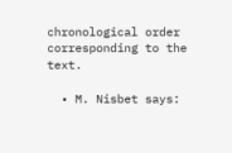chronological order corresponding to the text.

  • M. Nisbet says: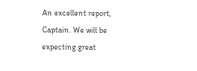An excellent report, Captain. We will be expecting great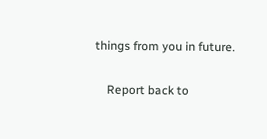things from you in future.

    Report back to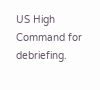US High Command for debriefing.